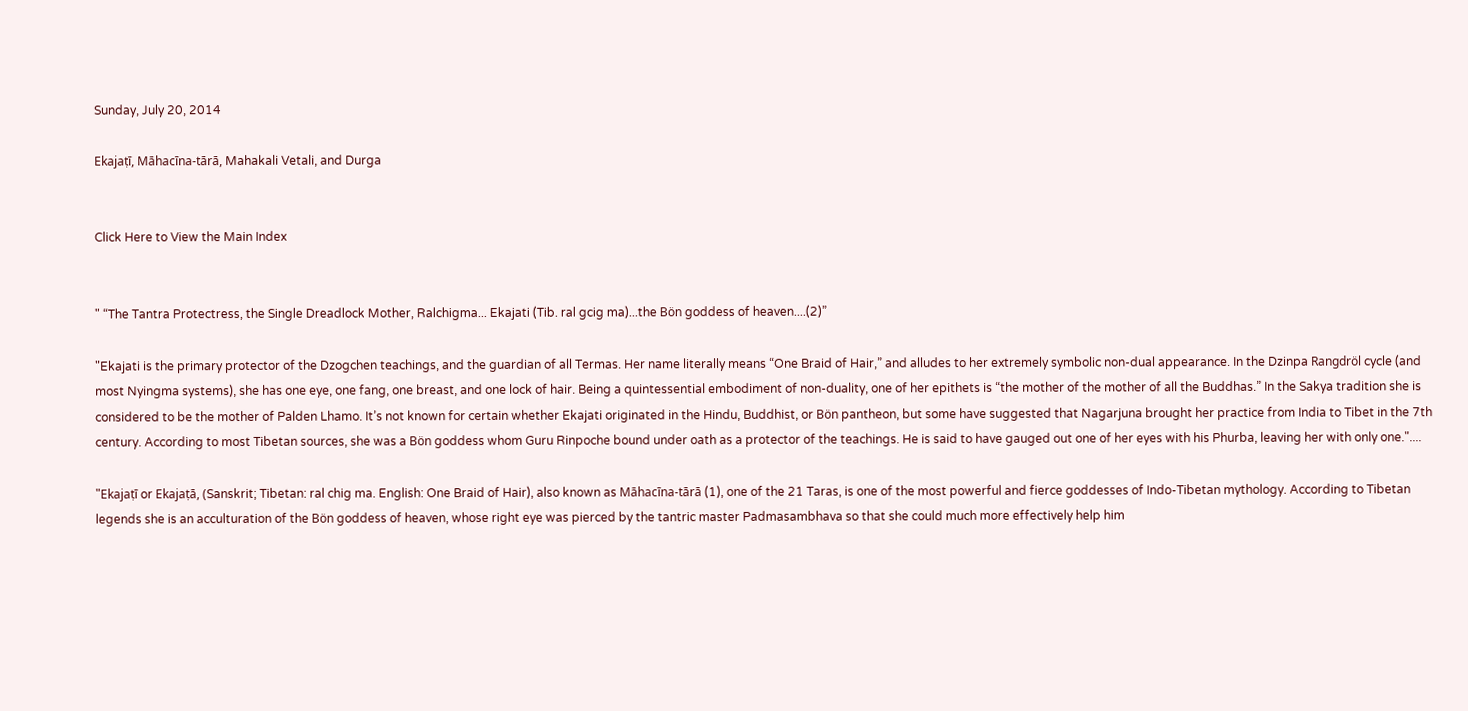Sunday, July 20, 2014

Ekajaṭī, Māhacīna-tārā, Mahakali Vetali, and Durga


Click Here to View the Main Index


" “The Tantra Protectress, the Single Dreadlock Mother, Ralchigma... Ekajati (Tib. ral gcig ma)...the Bön goddess of heaven....(2)”

"Ekajati is the primary protector of the Dzogchen teachings, and the guardian of all Termas. Her name literally means “One Braid of Hair,” and alludes to her extremely symbolic non-dual appearance. In the Dzinpa Rangdröl cycle (and most Nyingma systems), she has one eye, one fang, one breast, and one lock of hair. Being a quintessential embodiment of non-duality, one of her epithets is “the mother of the mother of all the Buddhas.” In the Sakya tradition she is considered to be the mother of Palden Lhamo. It’s not known for certain whether Ekajati originated in the Hindu, Buddhist, or Bön pantheon, but some have suggested that Nagarjuna brought her practice from India to Tibet in the 7th century. According to most Tibetan sources, she was a Bön goddess whom Guru Rinpoche bound under oath as a protector of the teachings. He is said to have gauged out one of her eyes with his Phurba, leaving her with only one."....

"Ekajaṭī or Ekajaṭā, (Sanskrit; Tibetan: ral chig ma. English: One Braid of Hair), also known as Māhacīna-tārā (1), one of the 21 Taras, is one of the most powerful and fierce goddesses of Indo-Tibetan mythology. According to Tibetan legends she is an acculturation of the Bön goddess of heaven, whose right eye was pierced by the tantric master Padmasambhava so that she could much more effectively help him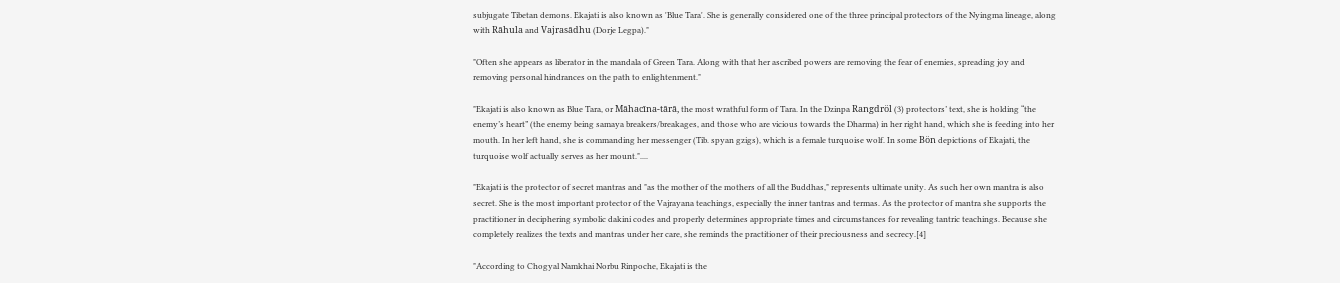subjugate Tibetan demons. Ekajati is also known as 'Blue Tara'. She is generally considered one of the three principal protectors of the Nyingma lineage, along with Rāhula and Vajrasādhu (Dorje Legpa)."

"Often she appears as liberator in the mandala of Green Tara. Along with that her ascribed powers are removing the fear of enemies, spreading joy and removing personal hindrances on the path to enlightenment."

"Ekajati is also known as Blue Tara, or Māhacīna-tārā, the most wrathful form of Tara. In the Dzinpa Rangdröl (3) protectors’ text, she is holding “the enemy’s heart” (the enemy being samaya breakers/breakages, and those who are vicious towards the Dharma) in her right hand, which she is feeding into her mouth. In her left hand, she is commanding her messenger (Tib. spyan gzigs), which is a female turquoise wolf. In some Bön depictions of Ekajati, the turquoise wolf actually serves as her mount."....

"Ekajati is the protector of secret mantras and "as the mother of the mothers of all the Buddhas," represents ultimate unity. As such her own mantra is also secret. She is the most important protector of the Vajrayana teachings, especially the inner tantras and termas. As the protector of mantra she supports the practitioner in deciphering symbolic dakini codes and properly determines appropriate times and circumstances for revealing tantric teachings. Because she completely realizes the texts and mantras under her care, she reminds the practitioner of their preciousness and secrecy.[4]

"According to Chogyal Namkhai Norbu Rinpoche, Ekajati is the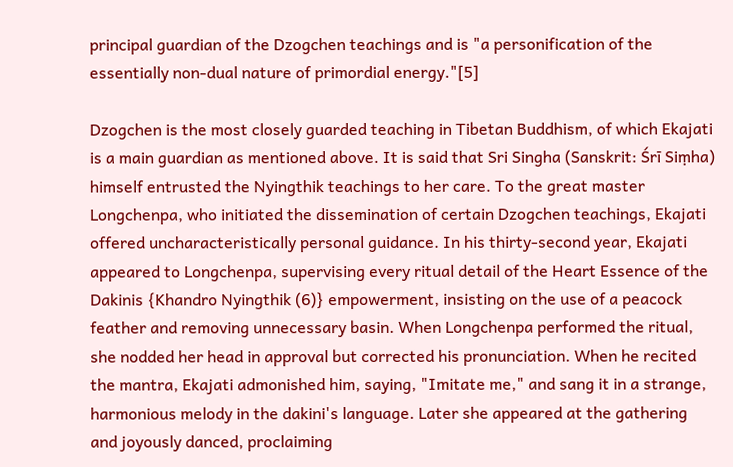principal guardian of the Dzogchen teachings and is "a personification of the essentially non-dual nature of primordial energy."[5]

Dzogchen is the most closely guarded teaching in Tibetan Buddhism, of which Ekajati is a main guardian as mentioned above. It is said that Sri Singha (Sanskrit: Śrī Siṃha) himself entrusted the Nyingthik teachings to her care. To the great master Longchenpa, who initiated the dissemination of certain Dzogchen teachings, Ekajati offered uncharacteristically personal guidance. In his thirty-second year, Ekajati appeared to Longchenpa, supervising every ritual detail of the Heart Essence of the Dakinis {Khandro Nyingthik (6)} empowerment, insisting on the use of a peacock feather and removing unnecessary basin. When Longchenpa performed the ritual, she nodded her head in approval but corrected his pronunciation. When he recited the mantra, Ekajati admonished him, saying, "Imitate me," and sang it in a strange, harmonious melody in the dakini's language. Later she appeared at the gathering and joyously danced, proclaiming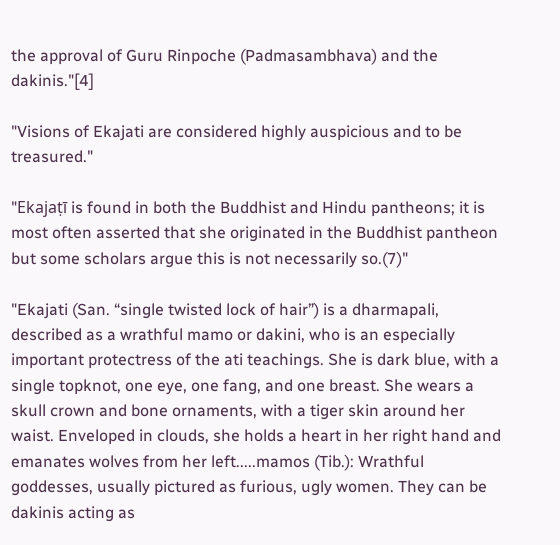the approval of Guru Rinpoche (Padmasambhava) and the dakinis."[4]

"Visions of Ekajati are considered highly auspicious and to be treasured."

"Ekajaṭī is found in both the Buddhist and Hindu pantheons; it is most often asserted that she originated in the Buddhist pantheon but some scholars argue this is not necessarily so.(7)"

"Ekajati (San. “single twisted lock of hair”) is a dharmapali, described as a wrathful mamo or dakini, who is an especially important protectress of the ati teachings. She is dark blue, with a single topknot, one eye, one fang, and one breast. She wears a skull crown and bone ornaments, with a tiger skin around her waist. Enveloped in clouds, she holds a heart in her right hand and emanates wolves from her left.....mamos (Tib.): Wrathful goddesses, usually pictured as furious, ugly women. They can be dakinis acting as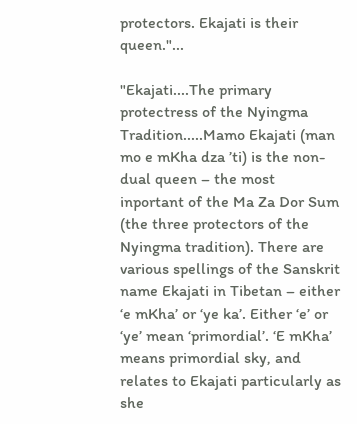protectors. Ekajati is their queen."...

"Ekajati....The primary protectress of the Nyingma Tradition.....Mamo Ekajati (man mo e mKha dza ’ti) is the non-dual queen – the most inportant of the Ma Za Dor Sum (the three protectors of the Nyingma tradition). There are various spellings of the Sanskrit name Ekajati in Tibetan – either ‘e mKha’ or ‘ye ka’. Either ‘e’ or ‘ye’ mean ‘primordial’. ‘E mKha’ means primordial sky, and relates to Ekajati particularly as she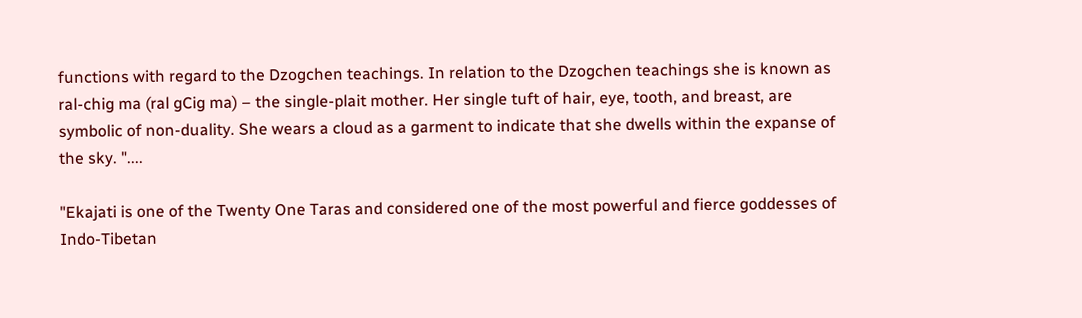functions with regard to the Dzogchen teachings. In relation to the Dzogchen teachings she is known as ral-chig ma (ral gCig ma) – the single-plait mother. Her single tuft of hair, eye, tooth, and breast, are symbolic of non-duality. She wears a cloud as a garment to indicate that she dwells within the expanse of the sky. "....

"Ekajati is one of the Twenty One Taras and considered one of the most powerful and fierce goddesses of Indo-Tibetan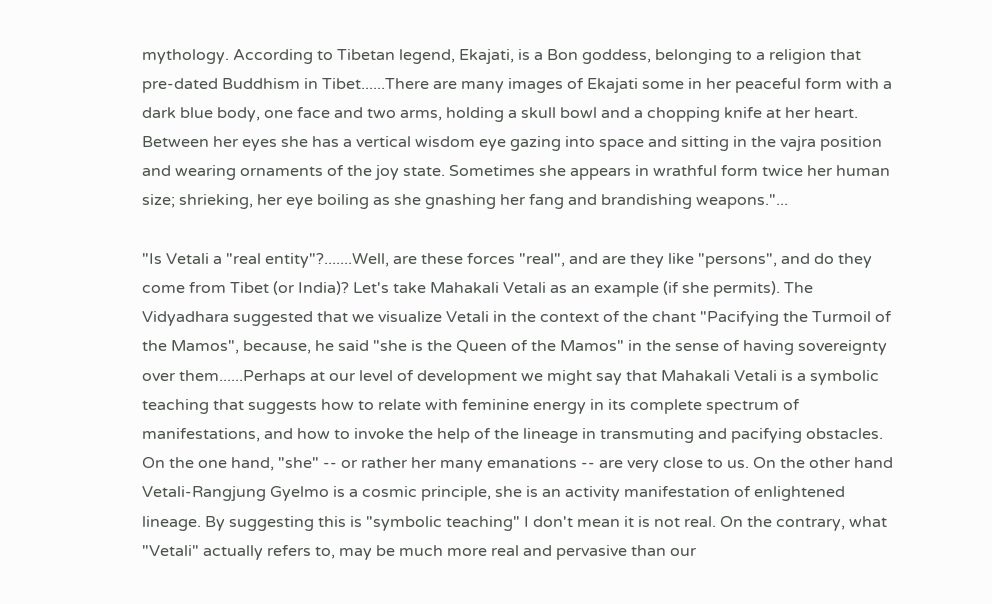mythology. According to Tibetan legend, Ekajati, is a Bon goddess, belonging to a religion that pre-dated Buddhism in Tibet......There are many images of Ekajati some in her peaceful form with a dark blue body, one face and two arms, holding a skull bowl and a chopping knife at her heart. Between her eyes she has a vertical wisdom eye gazing into space and sitting in the vajra position and wearing ornaments of the joy state. Sometimes she appears in wrathful form twice her human size; shrieking, her eye boiling as she gnashing her fang and brandishing weapons."...

"Is Vetali a "real entity"?.......Well, are these forces "real", and are they like "persons", and do they come from Tibet (or India)? Let's take Mahakali Vetali as an example (if she permits). The Vidyadhara suggested that we visualize Vetali in the context of the chant "Pacifying the Turmoil of the Mamos", because, he said "she is the Queen of the Mamos" in the sense of having sovereignty over them......Perhaps at our level of development we might say that Mahakali Vetali is a symbolic teaching that suggests how to relate with feminine energy in its complete spectrum of manifestations, and how to invoke the help of the lineage in transmuting and pacifying obstacles. On the one hand, "she" -- or rather her many emanations -- are very close to us. On the other hand Vetali-Rangjung Gyelmo is a cosmic principle, she is an activity manifestation of enlightened lineage. By suggesting this is "symbolic teaching" I don't mean it is not real. On the contrary, what "Vetali" actually refers to, may be much more real and pervasive than our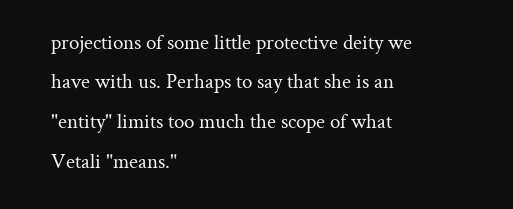projections of some little protective deity we have with us. Perhaps to say that she is an "entity" limits too much the scope of what Vetali "means."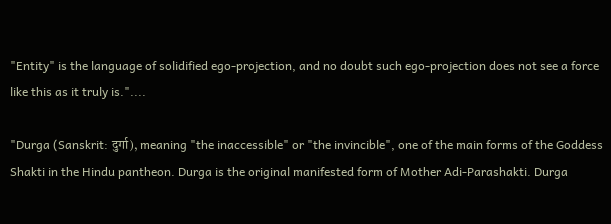"Entity" is the language of solidified ego-projection, and no doubt such ego-projection does not see a force like this as it truly is."....

"Durga (Sanskrit: दुर्गा), meaning "the inaccessible" or "the invincible", one of the main forms of the Goddess Shakti in the Hindu pantheon. Durga is the original manifested form of Mother Adi-Parashakti. Durga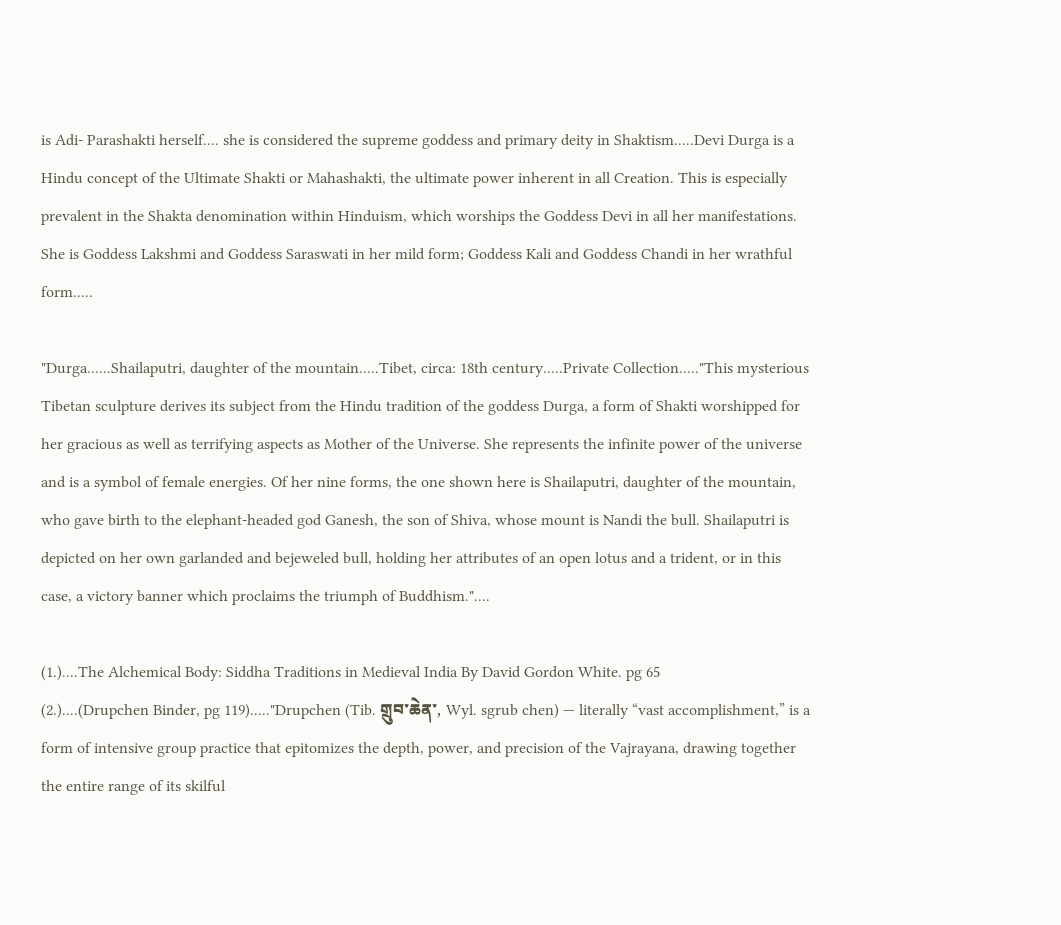is Adi- Parashakti herself.... she is considered the supreme goddess and primary deity in Shaktism.....Devi Durga is a Hindu concept of the Ultimate Shakti or Mahashakti, the ultimate power inherent in all Creation. This is especially prevalent in the Shakta denomination within Hinduism, which worships the Goddess Devi in all her manifestations. She is Goddess Lakshmi and Goddess Saraswati in her mild form; Goddess Kali and Goddess Chandi in her wrathful form.....

"Durga......Shailaputri, daughter of the mountain.....Tibet, circa: 18th century.....Private Collection....."This mysterious Tibetan sculpture derives its subject from the Hindu tradition of the goddess Durga, a form of Shakti worshipped for her gracious as well as terrifying aspects as Mother of the Universe. She represents the infinite power of the universe and is a symbol of female energies. Of her nine forms, the one shown here is Shailaputri, daughter of the mountain, who gave birth to the elephant-headed god Ganesh, the son of Shiva, whose mount is Nandi the bull. Shailaputri is depicted on her own garlanded and bejeweled bull, holding her attributes of an open lotus and a trident, or in this case, a victory banner which proclaims the triumph of Buddhism."....

(1.)....The Alchemical Body: Siddha Traditions in Medieval India By David Gordon White. pg 65
(2.)....(Drupchen Binder, pg 119)....."Drupchen (Tib. གྲུབ་ཆེན་, Wyl. sgrub chen) — literally “vast accomplishment,” is a form of intensive group practice that epitomizes the depth, power, and precision of the Vajrayana, drawing together the entire range of its skilful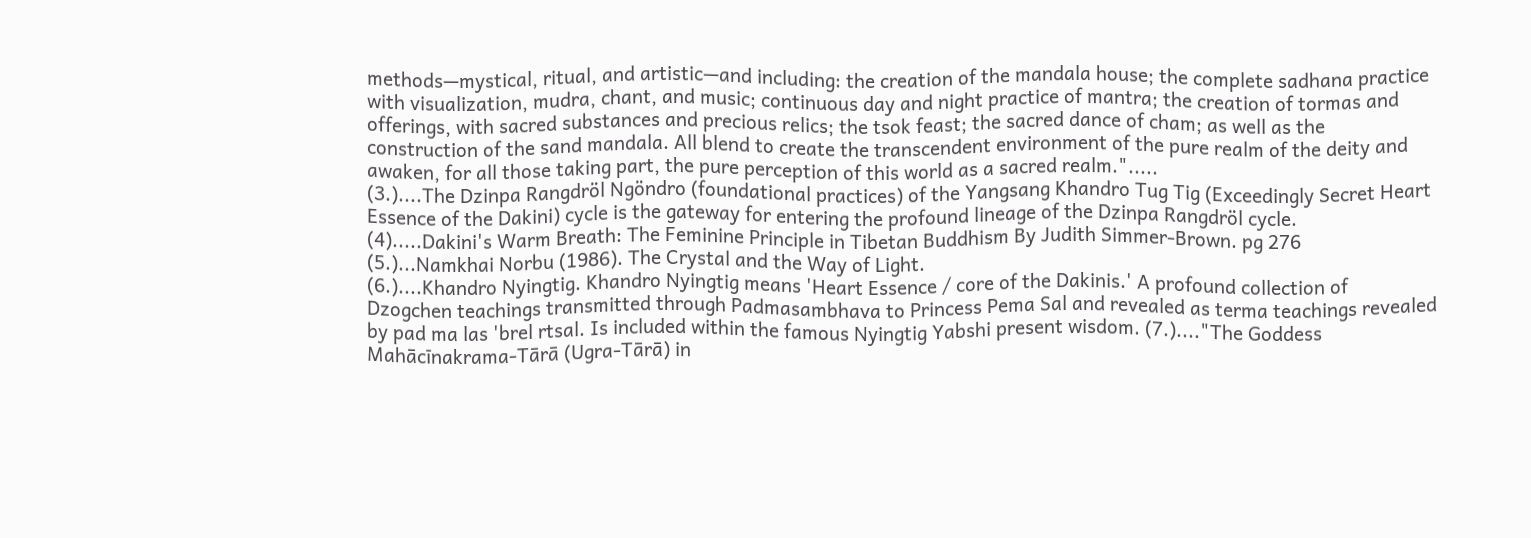methods—mystical, ritual, and artistic—and including: the creation of the mandala house; the complete sadhana practice with visualization, mudra, chant, and music; continuous day and night practice of mantra; the creation of tormas and offerings, with sacred substances and precious relics; the tsok feast; the sacred dance of cham; as well as the construction of the sand mandala. All blend to create the transcendent environment of the pure realm of the deity and awaken, for all those taking part, the pure perception of this world as a sacred realm.".....
(3.)....The Dzinpa Rangdröl Ngöndro (foundational practices) of the Yangsang Khandro Tug Tig (Exceedingly Secret Heart Essence of the Dakini) cycle is the gateway for entering the profound lineage of the Dzinpa Rangdröl cycle.
(4).....Dakini's Warm Breath: The Feminine Principle in Tibetan Buddhism By Judith Simmer-Brown. pg 276
(5.)...Namkhai Norbu (1986). The Crystal and the Way of Light.
(6.)....Khandro Nyingtig. Khandro Nyingtig means 'Heart Essence / core of the Dakinis.' A profound collection of Dzogchen teachings transmitted through Padmasambhava to Princess Pema Sal and revealed as terma teachings revealed by pad ma las 'brel rtsal. Is included within the famous Nyingtig Yabshi present wisdom. (7.)...."The Goddess Mahācīnakrama-Tārā (Ugra-Tārā) in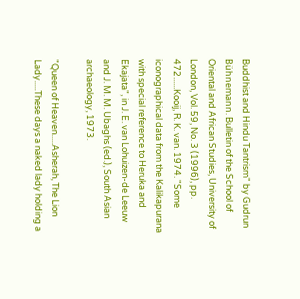Buddhist and Hindu Tantrism" by Gudrun Bühnemann. Bulletin of the School of Oriental and African Studies, University of London, Vol. 59, No. 3 (1996), pp. 472......Kooij, R. K. van. 1974. "Some iconographical data from the Kalikapurana with special reference to Heruka and Ekajata", in J. E. van Lohuizen-de Leeuw and J. M. M. Ubaghs (ed.), South Asian archaeology, 1973.

"Queen of Heaven.....Asherah, The Lion Lady.....These days a naked lady holding a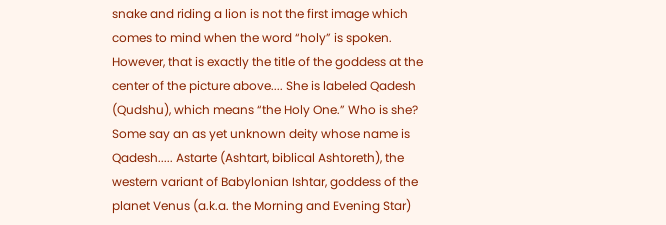snake and riding a lion is not the first image which comes to mind when the word “holy” is spoken. However, that is exactly the title of the goddess at the center of the picture above.... She is labeled Qadesh (Qudshu), which means “the Holy One.” Who is she? Some say an as yet unknown deity whose name is Qadesh..... Astarte (Ashtart, biblical Ashtoreth), the western variant of Babylonian Ishtar, goddess of the planet Venus (a.k.a. the Morning and Evening Star)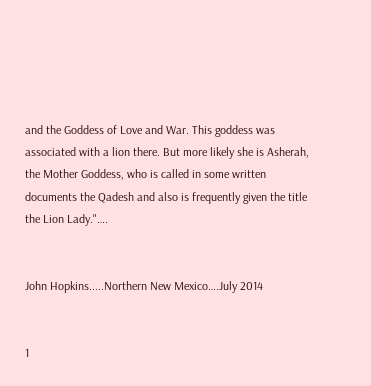and the Goddess of Love and War. This goddess was associated with a lion there. But more likely she is Asherah, the Mother Goddess, who is called in some written documents the Qadesh and also is frequently given the title the Lion Lady."….


John Hopkins.....Northern New Mexico….July 2014


1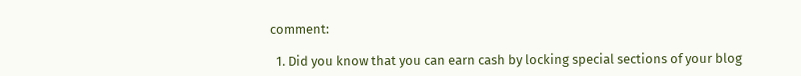comment:

  1. Did you know that you can earn cash by locking special sections of your blog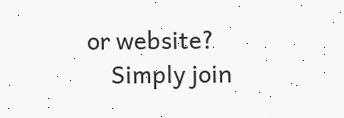or website?
    Simply join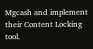Mgcash and implement their Content Locking tool.